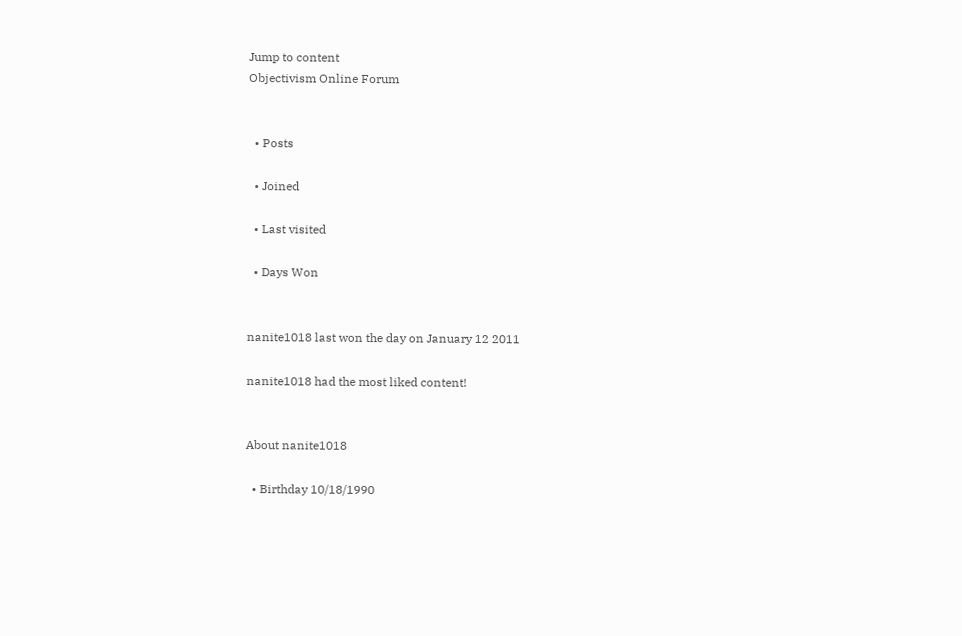Jump to content
Objectivism Online Forum


  • Posts

  • Joined

  • Last visited

  • Days Won


nanite1018 last won the day on January 12 2011

nanite1018 had the most liked content!


About nanite1018

  • Birthday 10/18/1990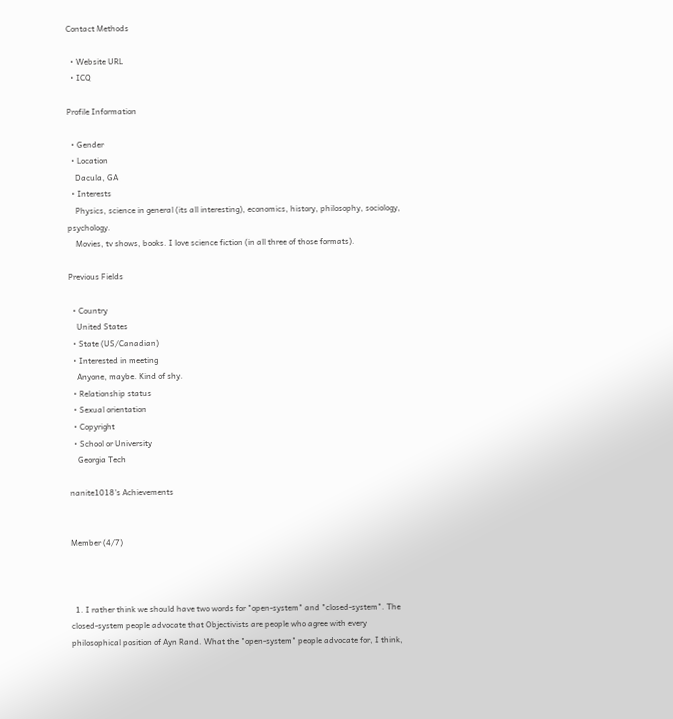Contact Methods

  • Website URL
  • ICQ

Profile Information

  • Gender
  • Location
    Dacula, GA
  • Interests
    Physics, science in general (its all interesting), economics, history, philosophy, sociology, psychology.
    Movies, tv shows, books. I love science fiction (in all three of those formats).

Previous Fields

  • Country
    United States
  • State (US/Canadian)
  • Interested in meeting
    Anyone, maybe. Kind of shy.
  • Relationship status
  • Sexual orientation
  • Copyright
  • School or University
    Georgia Tech

nanite1018's Achievements


Member (4/7)



  1. I rather think we should have two words for "open-system" and "closed-system". The closed-system people advocate that Objectivists are people who agree with every philosophical position of Ayn Rand. What the "open-system" people advocate for, I think,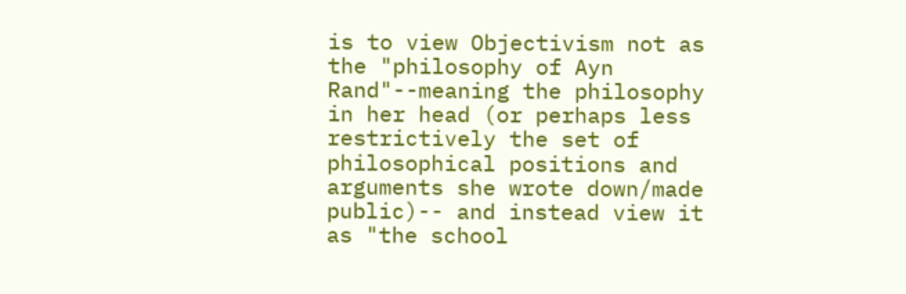is to view Objectivism not as the "philosophy of Ayn Rand"--meaning the philosophy in her head (or perhaps less restrictively the set of philosophical positions and arguments she wrote down/made public)-- and instead view it as "the school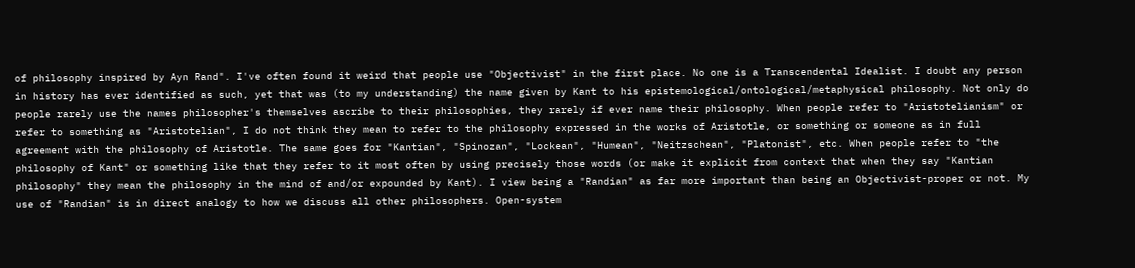of philosophy inspired by Ayn Rand". I've often found it weird that people use "Objectivist" in the first place. No one is a Transcendental Idealist. I doubt any person in history has ever identified as such, yet that was (to my understanding) the name given by Kant to his epistemological/ontological/metaphysical philosophy. Not only do people rarely use the names philosopher's themselves ascribe to their philosophies, they rarely if ever name their philosophy. When people refer to "Aristotelianism" or refer to something as "Aristotelian", I do not think they mean to refer to the philosophy expressed in the works of Aristotle, or something or someone as in full agreement with the philosophy of Aristotle. The same goes for "Kantian", "Spinozan", "Lockean", "Humean", "Neitzschean", "Platonist", etc. When people refer to "the philosophy of Kant" or something like that they refer to it most often by using precisely those words (or make it explicit from context that when they say "Kantian philosophy" they mean the philosophy in the mind of and/or expounded by Kant). I view being a "Randian" as far more important than being an Objectivist-proper or not. My use of "Randian" is in direct analogy to how we discuss all other philosophers. Open-system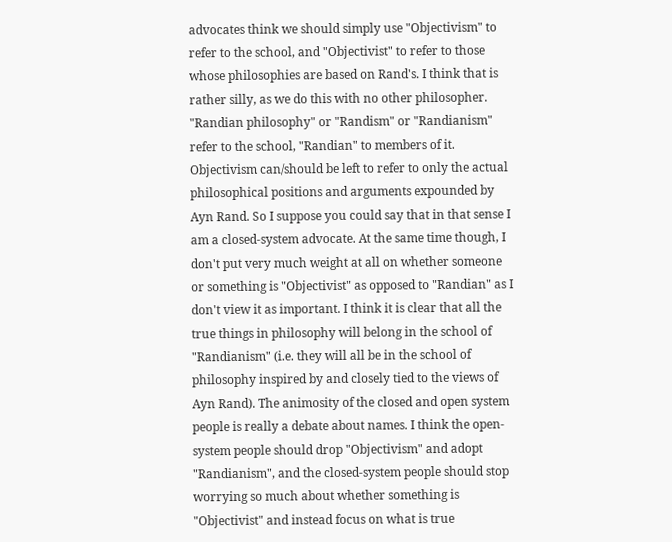advocates think we should simply use "Objectivism" to refer to the school, and "Objectivist" to refer to those whose philosophies are based on Rand's. I think that is rather silly, as we do this with no other philosopher. "Randian philosophy" or "Randism" or "Randianism" refer to the school, "Randian" to members of it. Objectivism can/should be left to refer to only the actual philosophical positions and arguments expounded by Ayn Rand. So I suppose you could say that in that sense I am a closed-system advocate. At the same time though, I don't put very much weight at all on whether someone or something is "Objectivist" as opposed to "Randian" as I don't view it as important. I think it is clear that all the true things in philosophy will belong in the school of "Randianism" (i.e. they will all be in the school of philosophy inspired by and closely tied to the views of Ayn Rand). The animosity of the closed and open system people is really a debate about names. I think the open-system people should drop "Objectivism" and adopt "Randianism", and the closed-system people should stop worrying so much about whether something is "Objectivist" and instead focus on what is true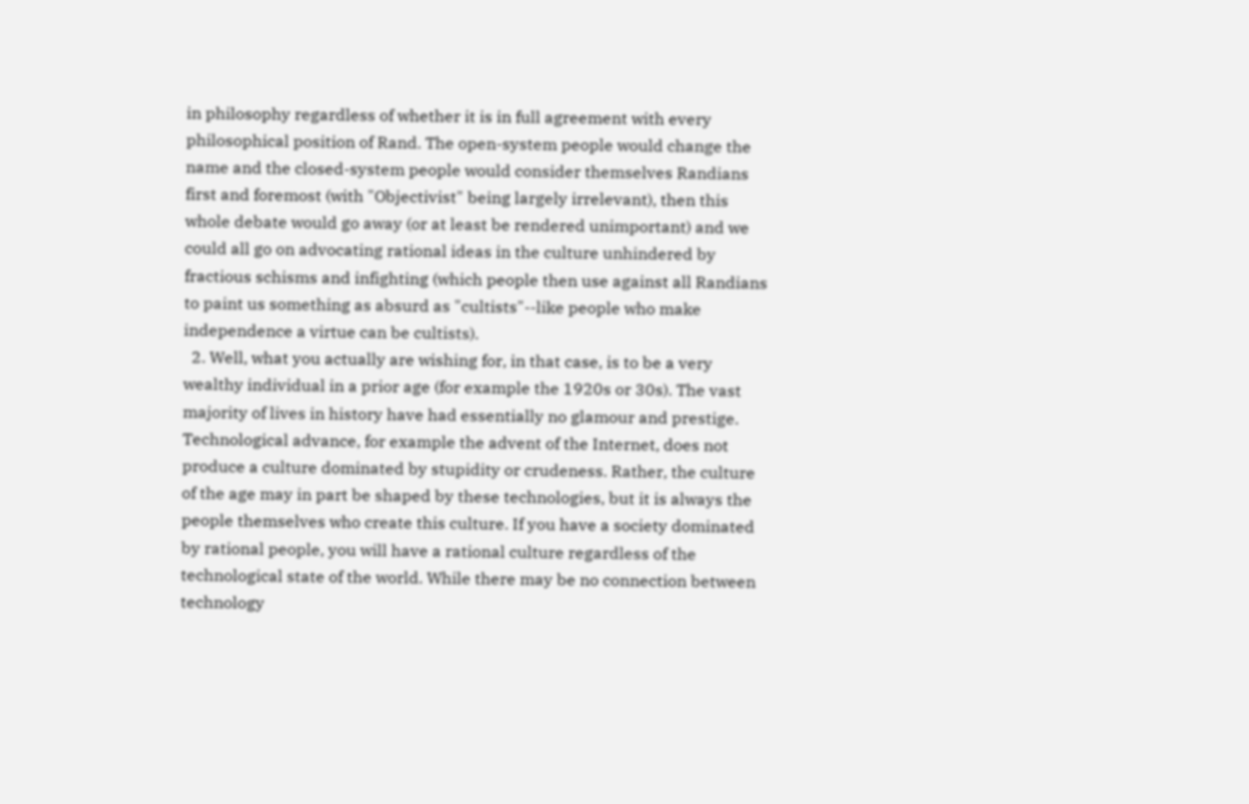in philosophy regardless of whether it is in full agreement with every philosophical position of Rand. The open-system people would change the name and the closed-system people would consider themselves Randians first and foremost (with "Objectivist" being largely irrelevant), then this whole debate would go away (or at least be rendered unimportant) and we could all go on advocating rational ideas in the culture unhindered by fractious schisms and infighting (which people then use against all Randians to paint us something as absurd as "cultists"--like people who make independence a virtue can be cultists).
  2. Well, what you actually are wishing for, in that case, is to be a very wealthy individual in a prior age (for example the 1920s or 30s). The vast majority of lives in history have had essentially no glamour and prestige. Technological advance, for example the advent of the Internet, does not produce a culture dominated by stupidity or crudeness. Rather, the culture of the age may in part be shaped by these technologies, but it is always the people themselves who create this culture. If you have a society dominated by rational people, you will have a rational culture regardless of the technological state of the world. While there may be no connection between technology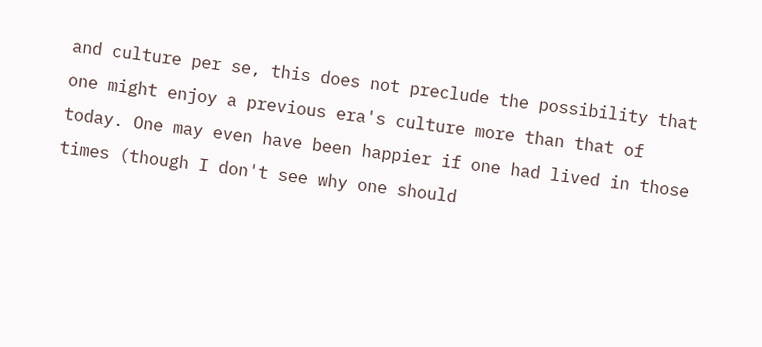and culture per se, this does not preclude the possibility that one might enjoy a previous era's culture more than that of today. One may even have been happier if one had lived in those times (though I don't see why one should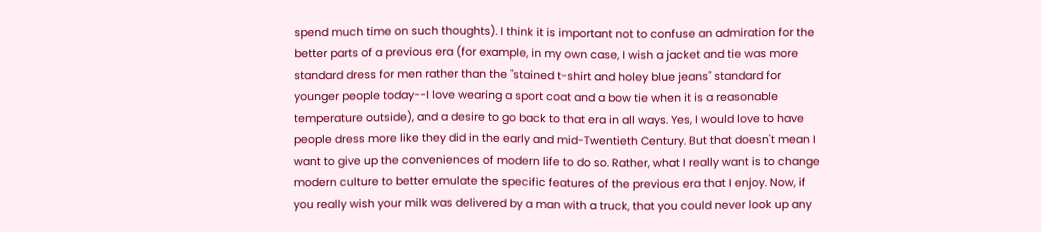spend much time on such thoughts). I think it is important not to confuse an admiration for the better parts of a previous era (for example, in my own case, I wish a jacket and tie was more standard dress for men rather than the "stained t-shirt and holey blue jeans" standard for younger people today--I love wearing a sport coat and a bow tie when it is a reasonable temperature outside), and a desire to go back to that era in all ways. Yes, I would love to have people dress more like they did in the early and mid-Twentieth Century. But that doesn't mean I want to give up the conveniences of modern life to do so. Rather, what I really want is to change modern culture to better emulate the specific features of the previous era that I enjoy. Now, if you really wish your milk was delivered by a man with a truck, that you could never look up any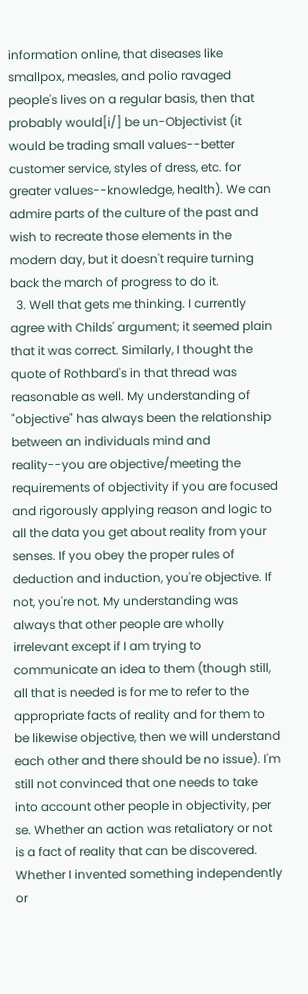information online, that diseases like smallpox, measles, and polio ravaged people's lives on a regular basis, then that probably would[i/] be un-Objectivist (it would be trading small values--better customer service, styles of dress, etc. for greater values--knowledge, health). We can admire parts of the culture of the past and wish to recreate those elements in the modern day, but it doesn't require turning back the march of progress to do it.
  3. Well that gets me thinking. I currently agree with Childs' argument; it seemed plain that it was correct. Similarly, I thought the quote of Rothbard's in that thread was reasonable as well. My understanding of "objective" has always been the relationship between an individuals mind and reality--you are objective/meeting the requirements of objectivity if you are focused and rigorously applying reason and logic to all the data you get about reality from your senses. If you obey the proper rules of deduction and induction, you're objective. If not, you're not. My understanding was always that other people are wholly irrelevant except if I am trying to communicate an idea to them (though still, all that is needed is for me to refer to the appropriate facts of reality and for them to be likewise objective, then we will understand each other and there should be no issue). I'm still not convinced that one needs to take into account other people in objectivity, per se. Whether an action was retaliatory or not is a fact of reality that can be discovered. Whether I invented something independently or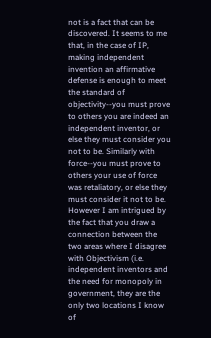not is a fact that can be discovered. It seems to me that, in the case of IP, making independent invention an affirmative defense is enough to meet the standard of objectivity--you must prove to others you are indeed an independent inventor, or else they must consider you not to be. Similarly with force--you must prove to others your use of force was retaliatory, or else they must consider it not to be. However I am intrigued by the fact that you draw a connection between the two areas where I disagree with Objectivism (i.e. independent inventors and the need for monopoly in government, they are the only two locations I know of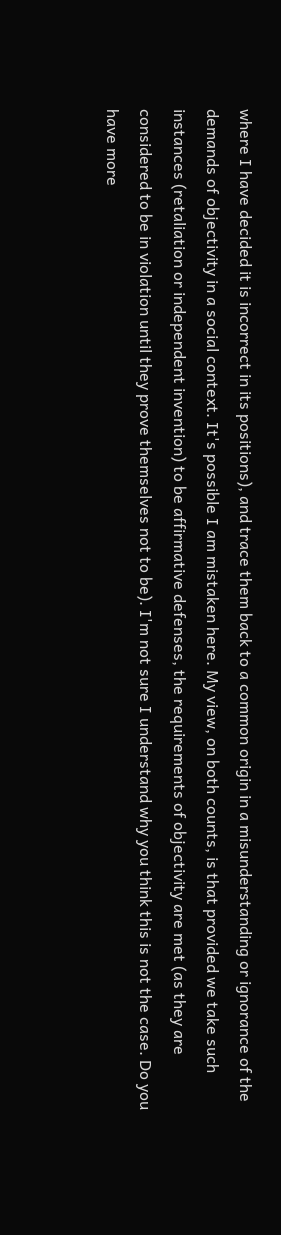where I have decided it is incorrect in its positions), and trace them back to a common origin in a misunderstanding or ignorance of the demands of objectivity in a social context. It's possible I am mistaken here. My view, on both counts, is that provided we take such instances (retaliation or independent invention) to be affirmative defenses, the requirements of objectivity are met (as they are considered to be in violation until they prove themselves not to be). I'm not sure I understand why you think this is not the case. Do you have more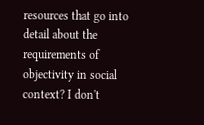resources that go into detail about the requirements of objectivity in social context? I don't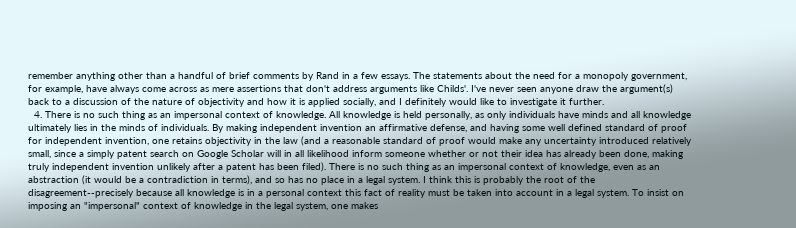remember anything other than a handful of brief comments by Rand in a few essays. The statements about the need for a monopoly government, for example, have always come across as mere assertions that don't address arguments like Childs'. I've never seen anyone draw the argument(s) back to a discussion of the nature of objectivity and how it is applied socially, and I definitely would like to investigate it further.
  4. There is no such thing as an impersonal context of knowledge. All knowledge is held personally, as only individuals have minds and all knowledge ultimately lies in the minds of individuals. By making independent invention an affirmative defense, and having some well defined standard of proof for independent invention, one retains objectivity in the law (and a reasonable standard of proof would make any uncertainty introduced relatively small, since a simply patent search on Google Scholar will in all likelihood inform someone whether or not their idea has already been done, making truly independent invention unlikely after a patent has been filed). There is no such thing as an impersonal context of knowledge, even as an abstraction (it would be a contradiction in terms), and so has no place in a legal system. I think this is probably the root of the disagreement--precisely because all knowledge is in a personal context this fact of reality must be taken into account in a legal system. To insist on imposing an "impersonal" context of knowledge in the legal system, one makes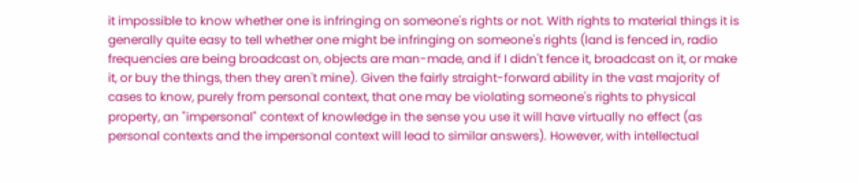it impossible to know whether one is infringing on someone's rights or not. With rights to material things it is generally quite easy to tell whether one might be infringing on someone's rights (land is fenced in, radio frequencies are being broadcast on, objects are man-made, and if I didn't fence it, broadcast on it, or make it, or buy the things, then they aren't mine). Given the fairly straight-forward ability in the vast majority of cases to know, purely from personal context, that one may be violating someone's rights to physical property, an "impersonal" context of knowledge in the sense you use it will have virtually no effect (as personal contexts and the impersonal context will lead to similar answers). However, with intellectual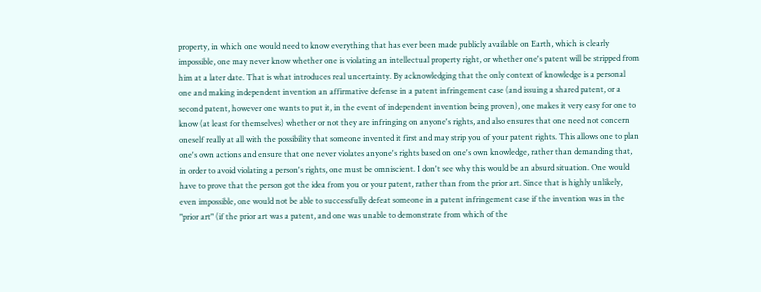property, in which one would need to know everything that has ever been made publicly available on Earth, which is clearly impossible, one may never know whether one is violating an intellectual property right, or whether one's patent will be stripped from him at a later date. That is what introduces real uncertainty. By acknowledging that the only context of knowledge is a personal one and making independent invention an affirmative defense in a patent infringement case (and issuing a shared patent, or a second patent, however one wants to put it, in the event of independent invention being proven), one makes it very easy for one to know (at least for themselves) whether or not they are infringing on anyone's rights, and also ensures that one need not concern oneself really at all with the possibility that someone invented it first and may strip you of your patent rights. This allows one to plan one's own actions and ensure that one never violates anyone's rights based on one's own knowledge, rather than demanding that, in order to avoid violating a person's rights, one must be omniscient. I don't see why this would be an absurd situation. One would have to prove that the person got the idea from you or your patent, rather than from the prior art. Since that is highly unlikely, even impossible, one would not be able to successfully defeat someone in a patent infringement case if the invention was in the "prior art" (if the prior art was a patent, and one was unable to demonstrate from which of the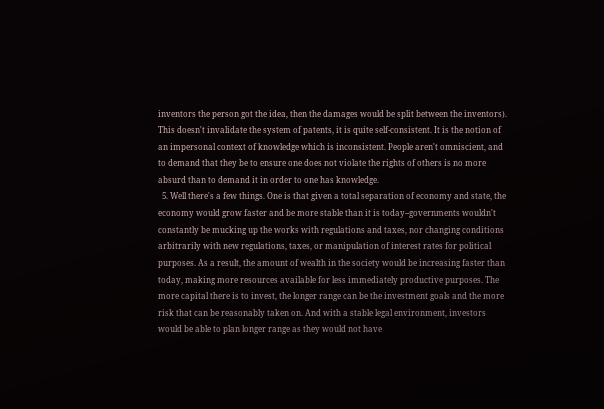inventors the person got the idea, then the damages would be split between the inventors). This doesn't invalidate the system of patents, it is quite self-consistent. It is the notion of an impersonal context of knowledge which is inconsistent. People aren't omniscient, and to demand that they be to ensure one does not violate the rights of others is no more absurd than to demand it in order to one has knowledge.
  5. Well there's a few things. One is that given a total separation of economy and state, the economy would grow faster and be more stable than it is today--governments wouldn't constantly be mucking up the works with regulations and taxes, nor changing conditions arbitrarily with new regulations, taxes, or manipulation of interest rates for political purposes. As a result, the amount of wealth in the society would be increasing faster than today, making more resources available for less immediately productive purposes. The more capital there is to invest, the longer range can be the investment goals and the more risk that can be reasonably taken on. And with a stable legal environment, investors would be able to plan longer range as they would not have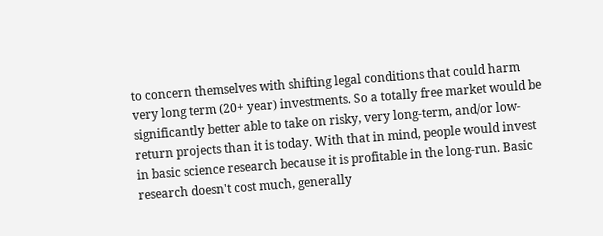to concern themselves with shifting legal conditions that could harm very long term (20+ year) investments. So a totally free market would be significantly better able to take on risky, very long-term, and/or low-return projects than it is today. With that in mind, people would invest in basic science research because it is profitable in the long-run. Basic research doesn't cost much, generally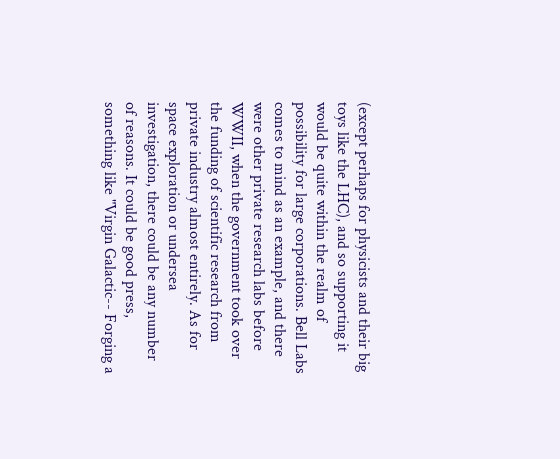(except perhaps for physicists and their big toys like the LHC), and so supporting it would be quite within the realm of possibility for large corporations. Bell Labs comes to mind as an example, and there were other private research labs before WWII, when the government took over the funding of scientific research from private industry almost entirely. As for space exploration or undersea investigation, there could be any number of reasons. It could be good press, something like "Virgin Galactic-- Forging a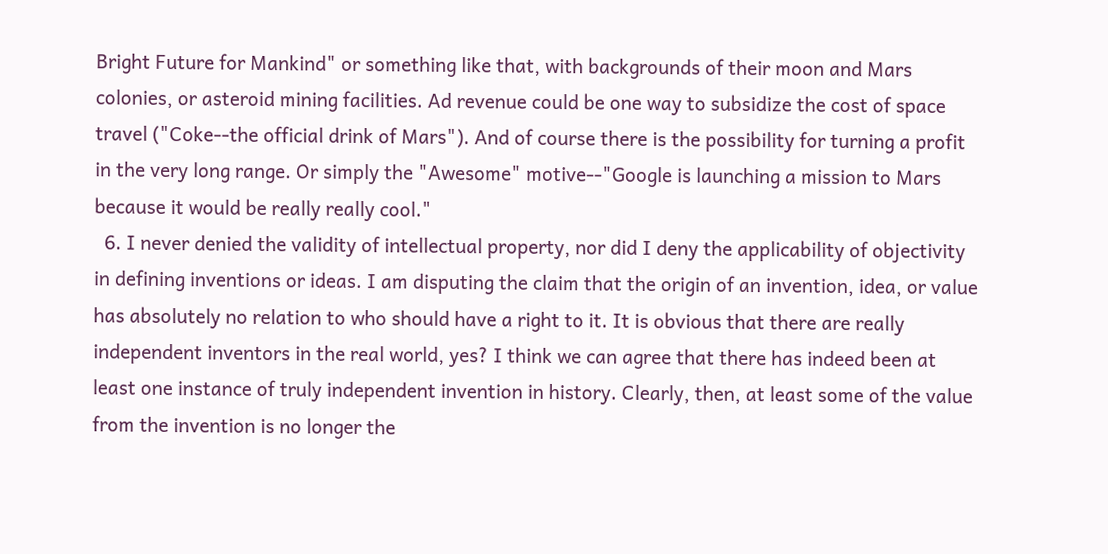Bright Future for Mankind" or something like that, with backgrounds of their moon and Mars colonies, or asteroid mining facilities. Ad revenue could be one way to subsidize the cost of space travel ("Coke--the official drink of Mars"). And of course there is the possibility for turning a profit in the very long range. Or simply the "Awesome" motive--"Google is launching a mission to Mars because it would be really really cool."
  6. I never denied the validity of intellectual property, nor did I deny the applicability of objectivity in defining inventions or ideas. I am disputing the claim that the origin of an invention, idea, or value has absolutely no relation to who should have a right to it. It is obvious that there are really independent inventors in the real world, yes? I think we can agree that there has indeed been at least one instance of truly independent invention in history. Clearly, then, at least some of the value from the invention is no longer the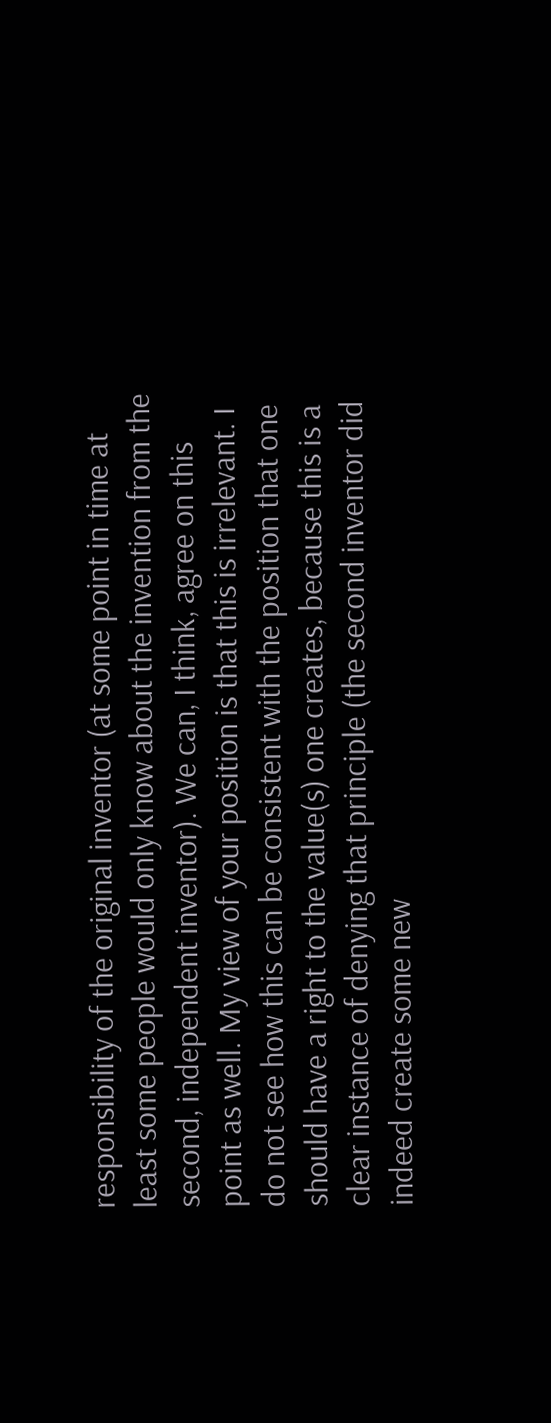responsibility of the original inventor (at some point in time at least some people would only know about the invention from the second, independent inventor). We can, I think, agree on this point as well. My view of your position is that this is irrelevant. I do not see how this can be consistent with the position that one should have a right to the value(s) one creates, because this is a clear instance of denying that principle (the second inventor did indeed create some new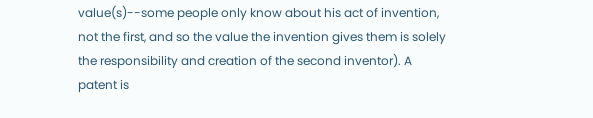value(s)--some people only know about his act of invention, not the first, and so the value the invention gives them is solely the responsibility and creation of the second inventor). A patent is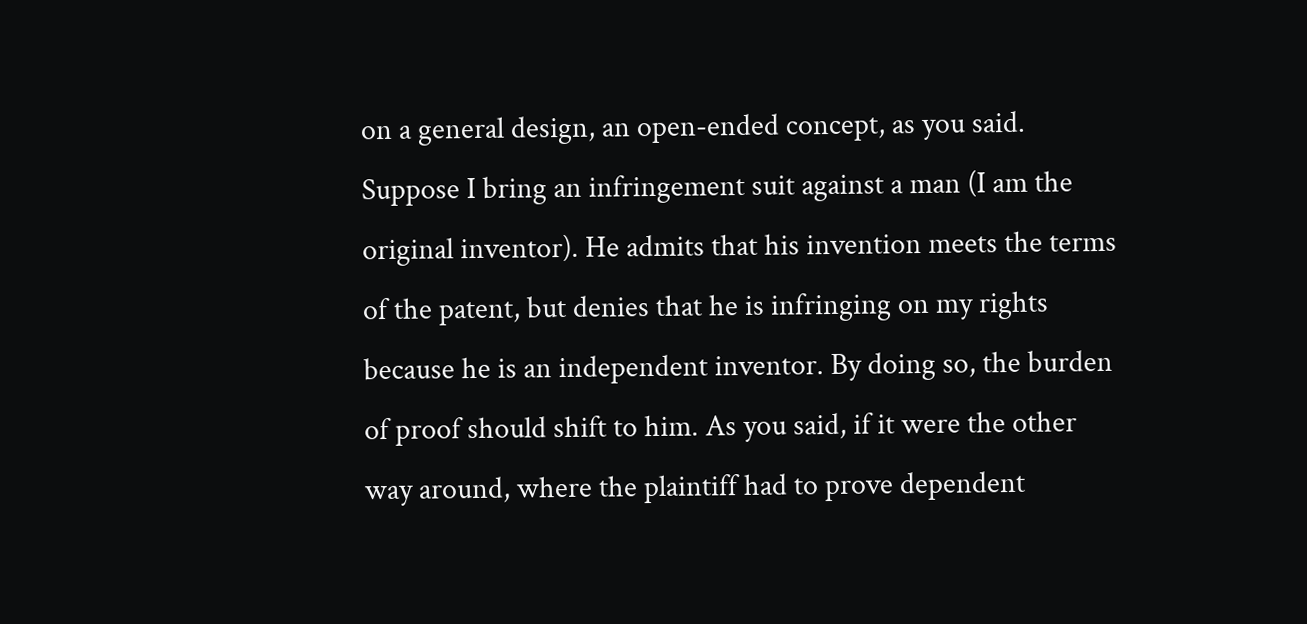on a general design, an open-ended concept, as you said. Suppose I bring an infringement suit against a man (I am the original inventor). He admits that his invention meets the terms of the patent, but denies that he is infringing on my rights because he is an independent inventor. By doing so, the burden of proof should shift to him. As you said, if it were the other way around, where the plaintiff had to prove dependent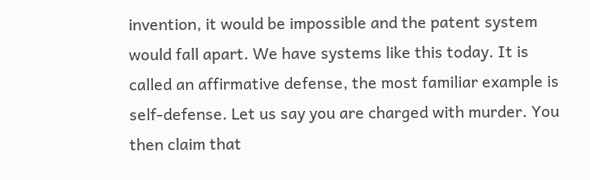invention, it would be impossible and the patent system would fall apart. We have systems like this today. It is called an affirmative defense, the most familiar example is self-defense. Let us say you are charged with murder. You then claim that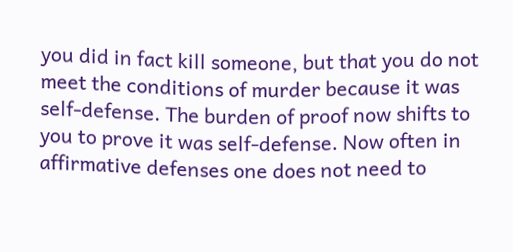you did in fact kill someone, but that you do not meet the conditions of murder because it was self-defense. The burden of proof now shifts to you to prove it was self-defense. Now often in affirmative defenses one does not need to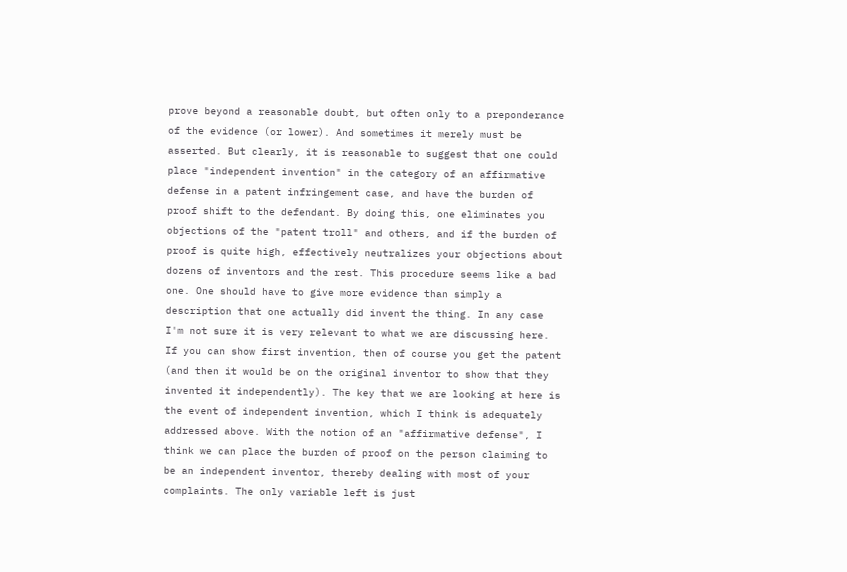prove beyond a reasonable doubt, but often only to a preponderance of the evidence (or lower). And sometimes it merely must be asserted. But clearly, it is reasonable to suggest that one could place "independent invention" in the category of an affirmative defense in a patent infringement case, and have the burden of proof shift to the defendant. By doing this, one eliminates you objections of the "patent troll" and others, and if the burden of proof is quite high, effectively neutralizes your objections about dozens of inventors and the rest. This procedure seems like a bad one. One should have to give more evidence than simply a description that one actually did invent the thing. In any case I'm not sure it is very relevant to what we are discussing here. If you can show first invention, then of course you get the patent (and then it would be on the original inventor to show that they invented it independently). The key that we are looking at here is the event of independent invention, which I think is adequately addressed above. With the notion of an "affirmative defense", I think we can place the burden of proof on the person claiming to be an independent inventor, thereby dealing with most of your complaints. The only variable left is just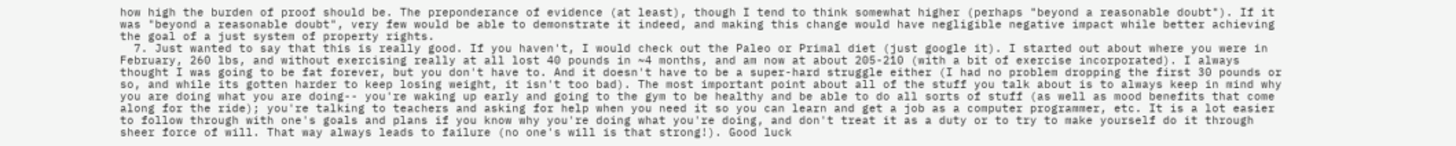how high the burden of proof should be. The preponderance of evidence (at least), though I tend to think somewhat higher (perhaps "beyond a reasonable doubt"). If it was "beyond a reasonable doubt", very few would be able to demonstrate it indeed, and making this change would have negligible negative impact while better achieving the goal of a just system of property rights.
  7. Just wanted to say that this is really good. If you haven't, I would check out the Paleo or Primal diet (just google it). I started out about where you were in February, 260 lbs, and without exercising really at all lost 40 pounds in ~4 months, and am now at about 205-210 (with a bit of exercise incorporated). I always thought I was going to be fat forever, but you don't have to. And it doesn't have to be a super-hard struggle either (I had no problem dropping the first 30 pounds or so, and while its gotten harder to keep losing weight, it isn't too bad). The most important point about all of the stuff you talk about is to always keep in mind why you are doing what you are doing-- you're waking up early and going to the gym to be healthy and be able to do all sorts of stuff (as well as mood benefits that come along for the ride); you're talking to teachers and asking for help when you need it so you can learn and get a job as a computer programmer, etc. It is a lot easier to follow through with one's goals and plans if you know why you're doing what you're doing, and don't treat it as a duty or to try to make yourself do it through sheer force of will. That way always leads to failure (no one's will is that strong!). Good luck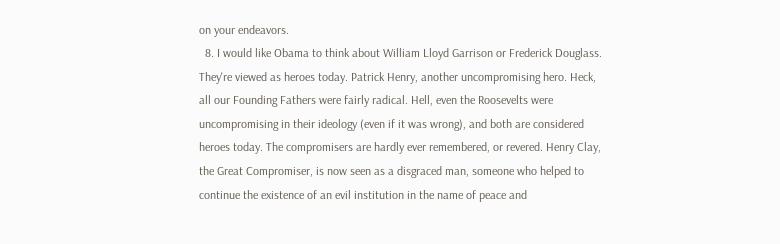on your endeavors.
  8. I would like Obama to think about William Lloyd Garrison or Frederick Douglass. They're viewed as heroes today. Patrick Henry, another uncompromising hero. Heck, all our Founding Fathers were fairly radical. Hell, even the Roosevelts were uncompromising in their ideology (even if it was wrong), and both are considered heroes today. The compromisers are hardly ever remembered, or revered. Henry Clay, the Great Compromiser, is now seen as a disgraced man, someone who helped to continue the existence of an evil institution in the name of peace and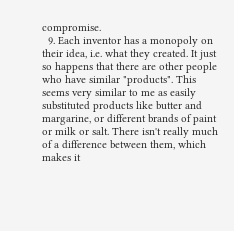compromise.
  9. Each inventor has a monopoly on their idea, i.e. what they created. It just so happens that there are other people who have similar "products". This seems very similar to me as easily substituted products like butter and margarine, or different brands of paint or milk or salt. There isn't really much of a difference between them, which makes it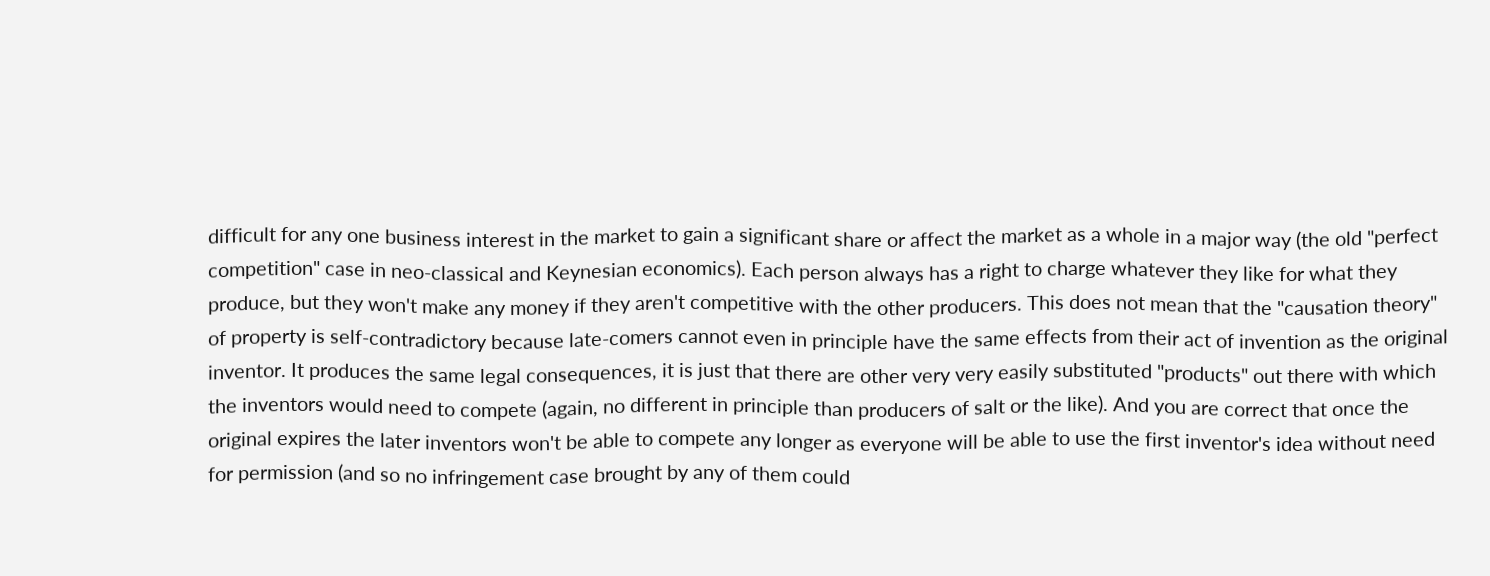difficult for any one business interest in the market to gain a significant share or affect the market as a whole in a major way (the old "perfect competition" case in neo-classical and Keynesian economics). Each person always has a right to charge whatever they like for what they produce, but they won't make any money if they aren't competitive with the other producers. This does not mean that the "causation theory" of property is self-contradictory because late-comers cannot even in principle have the same effects from their act of invention as the original inventor. It produces the same legal consequences, it is just that there are other very very easily substituted "products" out there with which the inventors would need to compete (again, no different in principle than producers of salt or the like). And you are correct that once the original expires the later inventors won't be able to compete any longer as everyone will be able to use the first inventor's idea without need for permission (and so no infringement case brought by any of them could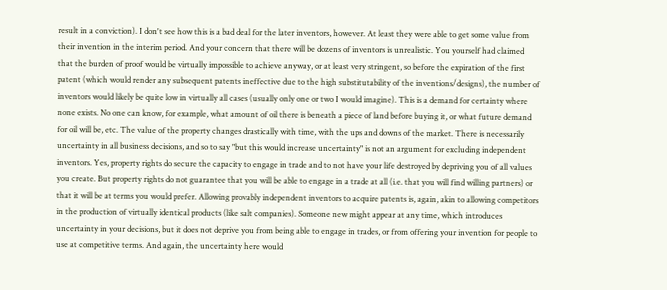result in a conviction). I don't see how this is a bad deal for the later inventors, however. At least they were able to get some value from their invention in the interim period. And your concern that there will be dozens of inventors is unrealistic. You yourself had claimed that the burden of proof would be virtually impossible to achieve anyway, or at least very stringent, so before the expiration of the first patent (which would render any subsequent patents ineffective due to the high substitutability of the inventions/designs), the number of inventors would likely be quite low in virtually all cases (usually only one or two I would imagine). This is a demand for certainty where none exists. No one can know, for example, what amount of oil there is beneath a piece of land before buying it, or what future demand for oil will be, etc. The value of the property changes drastically with time, with the ups and downs of the market. There is necessarily uncertainty in all business decisions, and so to say "but this would increase uncertainty" is not an argument for excluding independent inventors. Yes, property rights do secure the capacity to engage in trade and to not have your life destroyed by depriving you of all values you create. But property rights do not guarantee that you will be able to engage in a trade at all (i.e. that you will find willing partners) or that it will be at terms you would prefer. Allowing provably independent inventors to acquire patents is, again, akin to allowing competitors in the production of virtually identical products (like salt companies). Someone new might appear at any time, which introduces uncertainty in your decisions, but it does not deprive you from being able to engage in trades, or from offering your invention for people to use at competitive terms. And again, the uncertainty here would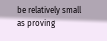be relatively small as proving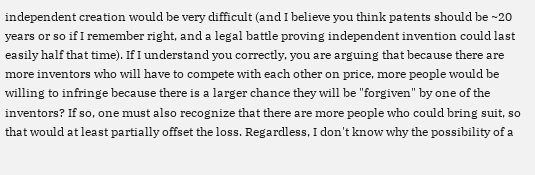independent creation would be very difficult (and I believe you think patents should be ~20 years or so if I remember right, and a legal battle proving independent invention could last easily half that time). If I understand you correctly, you are arguing that because there are more inventors who will have to compete with each other on price, more people would be willing to infringe because there is a larger chance they will be "forgiven" by one of the inventors? If so, one must also recognize that there are more people who could bring suit, so that would at least partially offset the loss. Regardless, I don't know why the possibility of a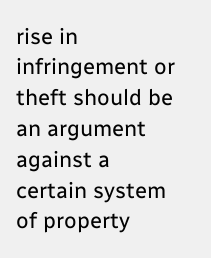rise in infringement or theft should be an argument against a certain system of property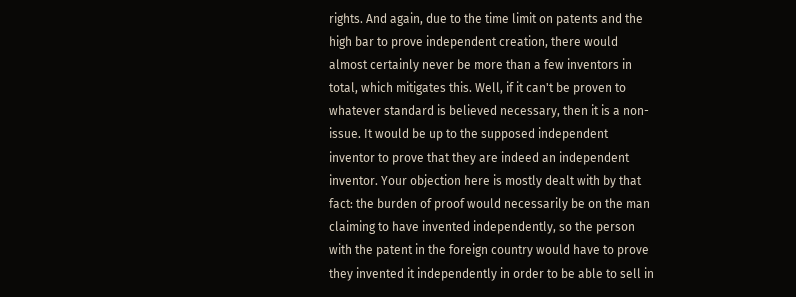rights. And again, due to the time limit on patents and the high bar to prove independent creation, there would almost certainly never be more than a few inventors in total, which mitigates this. Well, if it can't be proven to whatever standard is believed necessary, then it is a non-issue. It would be up to the supposed independent inventor to prove that they are indeed an independent inventor. Your objection here is mostly dealt with by that fact: the burden of proof would necessarily be on the man claiming to have invented independently, so the person with the patent in the foreign country would have to prove they invented it independently in order to be able to sell in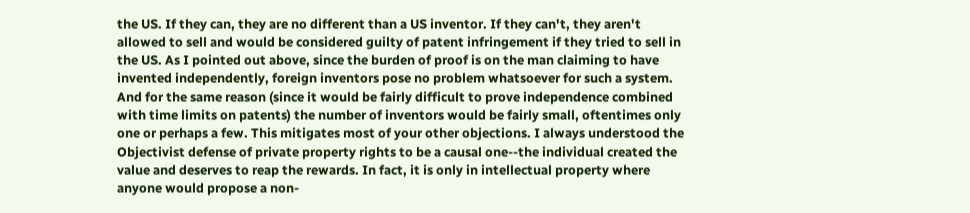the US. If they can, they are no different than a US inventor. If they can't, they aren't allowed to sell and would be considered guilty of patent infringement if they tried to sell in the US. As I pointed out above, since the burden of proof is on the man claiming to have invented independently, foreign inventors pose no problem whatsoever for such a system. And for the same reason (since it would be fairly difficult to prove independence combined with time limits on patents) the number of inventors would be fairly small, oftentimes only one or perhaps a few. This mitigates most of your other objections. I always understood the Objectivist defense of private property rights to be a causal one--the individual created the value and deserves to reap the rewards. In fact, it is only in intellectual property where anyone would propose a non-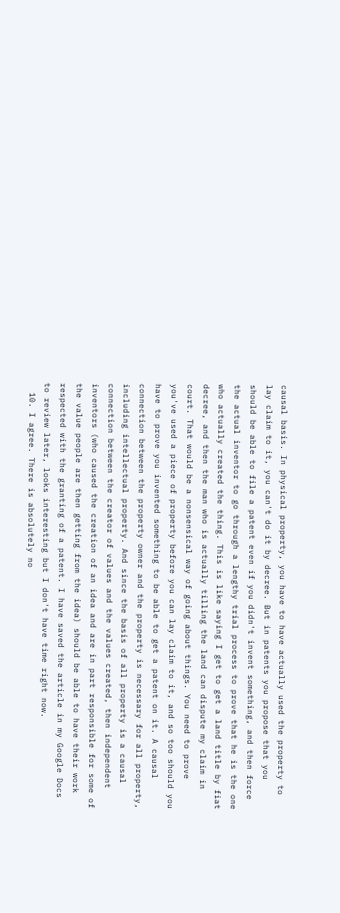causal basis. In physical property, you have to have actually used the property to lay claim to it, you can't do it by decree. But in patents you propose that you should be able to file a patent even if you didn't invent something, and then force the actual inventor to go through a lengthy trial process to prove that he is the one who actually created the thing. This is like saying I get to get a land title by fiat decree, and then the man who is actually tilling the land can dispute my claim in court. That would be a nonsensical way of going about things. You need to prove you've used a piece of property before you can lay claim to it, and so too should you have to prove you invented something to be able to get a patent on it. A causal connection between the property owner and the property is necessary for all property, including intellectual property. And since the basis of all property is a causal connection between the creator of values and the values created, then independent inventors (who caused the creation of an idea and are in part responsible for some of the value people are then getting from the idea) should be able to have their work respected with the granting of a patent. I have saved the article in my Google Docs to review later, looks interesting but I don't have time right now.
  10. I agree. There is absolutely no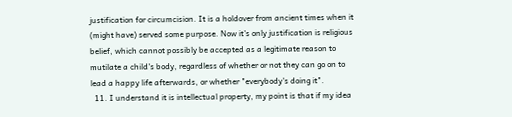justification for circumcision. It is a holdover from ancient times when it (might have) served some purpose. Now it's only justification is religious belief, which cannot possibly be accepted as a legitimate reason to mutilate a child's body, regardless of whether or not they can go on to lead a happy life afterwards, or whether "everybody's doing it".
  11. I understand it is intellectual property, my point is that if my idea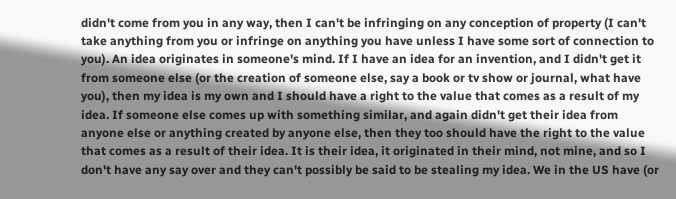didn't come from you in any way, then I can't be infringing on any conception of property (I can't take anything from you or infringe on anything you have unless I have some sort of connection to you). An idea originates in someone's mind. If I have an idea for an invention, and I didn't get it from someone else (or the creation of someone else, say a book or tv show or journal, what have you), then my idea is my own and I should have a right to the value that comes as a result of my idea. If someone else comes up with something similar, and again didn't get their idea from anyone else or anything created by anyone else, then they too should have the right to the value that comes as a result of their idea. It is their idea, it originated in their mind, not mine, and so I don't have any say over and they can't possibly be said to be stealing my idea. We in the US have (or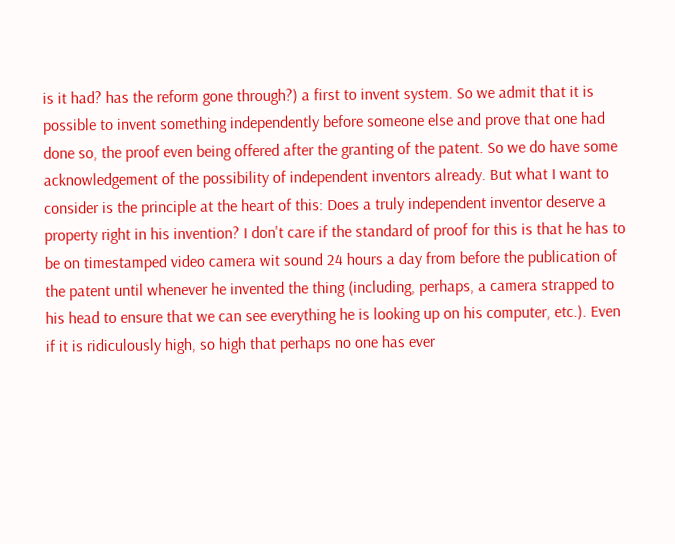is it had? has the reform gone through?) a first to invent system. So we admit that it is possible to invent something independently before someone else and prove that one had done so, the proof even being offered after the granting of the patent. So we do have some acknowledgement of the possibility of independent inventors already. But what I want to consider is the principle at the heart of this: Does a truly independent inventor deserve a property right in his invention? I don't care if the standard of proof for this is that he has to be on timestamped video camera wit sound 24 hours a day from before the publication of the patent until whenever he invented the thing (including, perhaps, a camera strapped to his head to ensure that we can see everything he is looking up on his computer, etc.). Even if it is ridiculously high, so high that perhaps no one has ever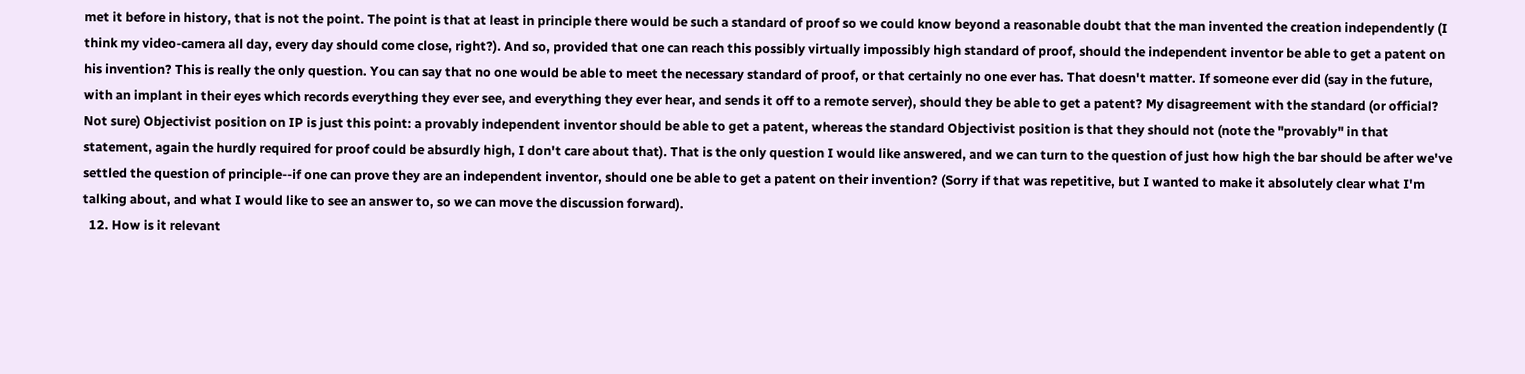met it before in history, that is not the point. The point is that at least in principle there would be such a standard of proof so we could know beyond a reasonable doubt that the man invented the creation independently (I think my video-camera all day, every day should come close, right?). And so, provided that one can reach this possibly virtually impossibly high standard of proof, should the independent inventor be able to get a patent on his invention? This is really the only question. You can say that no one would be able to meet the necessary standard of proof, or that certainly no one ever has. That doesn't matter. If someone ever did (say in the future, with an implant in their eyes which records everything they ever see, and everything they ever hear, and sends it off to a remote server), should they be able to get a patent? My disagreement with the standard (or official? Not sure) Objectivist position on IP is just this point: a provably independent inventor should be able to get a patent, whereas the standard Objectivist position is that they should not (note the "provably" in that statement, again the hurdly required for proof could be absurdly high, I don't care about that). That is the only question I would like answered, and we can turn to the question of just how high the bar should be after we've settled the question of principle--if one can prove they are an independent inventor, should one be able to get a patent on their invention? (Sorry if that was repetitive, but I wanted to make it absolutely clear what I'm talking about, and what I would like to see an answer to, so we can move the discussion forward).
  12. How is it relevant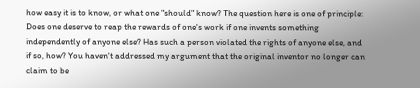how easy it is to know, or what one "should" know? The question here is one of principle: Does one deserve to reap the rewards of one's work if one invents something independently of anyone else? Has such a person violated the rights of anyone else, and if so, how? You haven't addressed my argument that the original inventor no longer can claim to be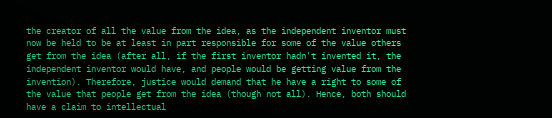the creator of all the value from the idea, as the independent inventor must now be held to be at least in part responsible for some of the value others get from the idea (after all, if the first inventor hadn't invented it, the independent inventor would have, and people would be getting value from the invention). Therefore, justice would demand that he have a right to some of the value that people get from the idea (though not all). Hence, both should have a claim to intellectual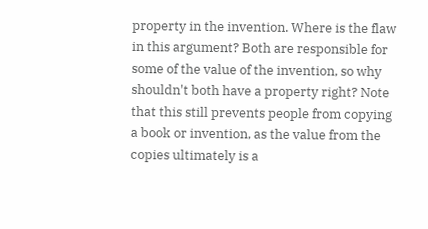property in the invention. Where is the flaw in this argument? Both are responsible for some of the value of the invention, so why shouldn't both have a property right? Note that this still prevents people from copying a book or invention, as the value from the copies ultimately is a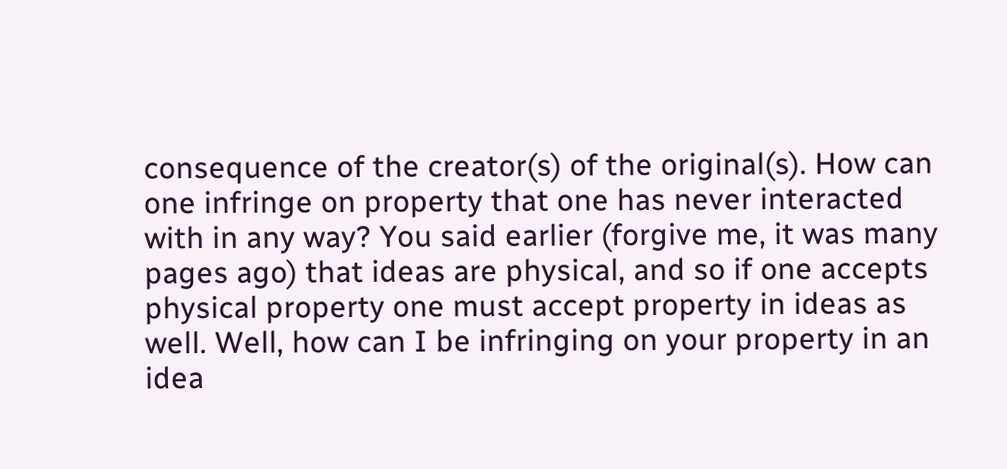consequence of the creator(s) of the original(s). How can one infringe on property that one has never interacted with in any way? You said earlier (forgive me, it was many pages ago) that ideas are physical, and so if one accepts physical property one must accept property in ideas as well. Well, how can I be infringing on your property in an idea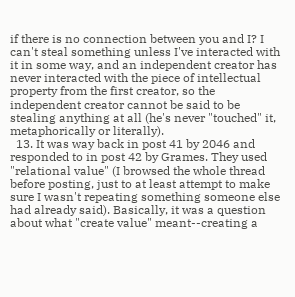if there is no connection between you and I? I can't steal something unless I've interacted with it in some way, and an independent creator has never interacted with the piece of intellectual property from the first creator, so the independent creator cannot be said to be stealing anything at all (he's never "touched" it, metaphorically or literally).
  13. It was way back in post 41 by 2046 and responded to in post 42 by Grames. They used "relational value" (I browsed the whole thread before posting, just to at least attempt to make sure I wasn't repeating something someone else had already said). Basically, it was a question about what "create value" meant--creating a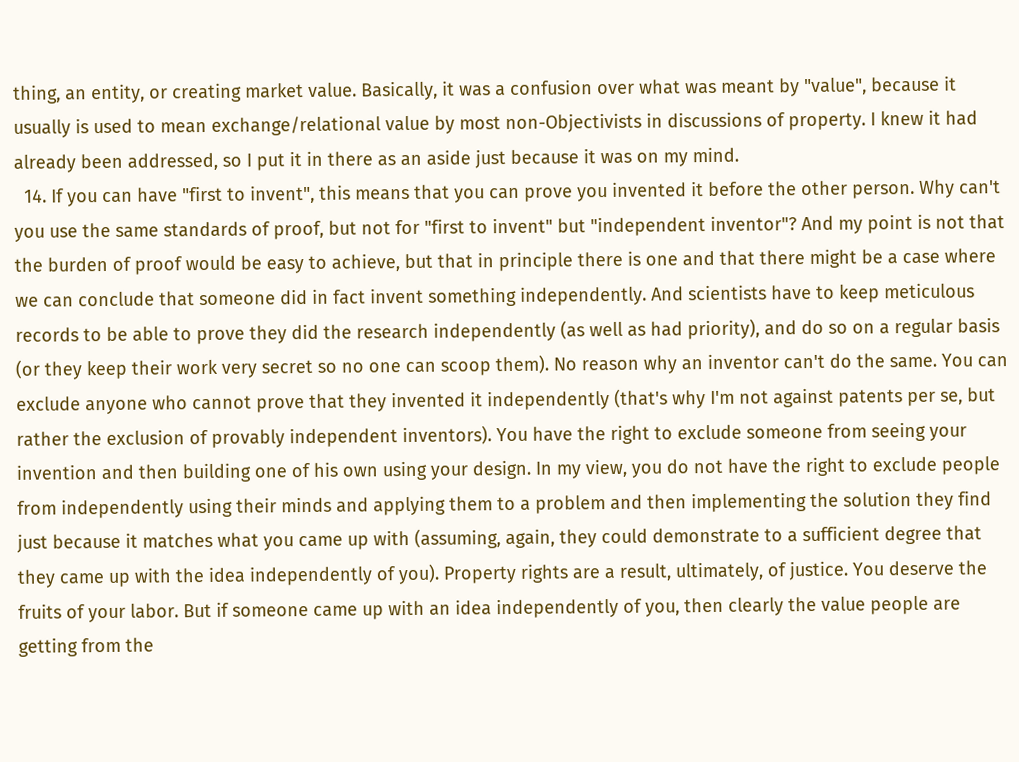thing, an entity, or creating market value. Basically, it was a confusion over what was meant by "value", because it usually is used to mean exchange/relational value by most non-Objectivists in discussions of property. I knew it had already been addressed, so I put it in there as an aside just because it was on my mind.
  14. If you can have "first to invent", this means that you can prove you invented it before the other person. Why can't you use the same standards of proof, but not for "first to invent" but "independent inventor"? And my point is not that the burden of proof would be easy to achieve, but that in principle there is one and that there might be a case where we can conclude that someone did in fact invent something independently. And scientists have to keep meticulous records to be able to prove they did the research independently (as well as had priority), and do so on a regular basis (or they keep their work very secret so no one can scoop them). No reason why an inventor can't do the same. You can exclude anyone who cannot prove that they invented it independently (that's why I'm not against patents per se, but rather the exclusion of provably independent inventors). You have the right to exclude someone from seeing your invention and then building one of his own using your design. In my view, you do not have the right to exclude people from independently using their minds and applying them to a problem and then implementing the solution they find just because it matches what you came up with (assuming, again, they could demonstrate to a sufficient degree that they came up with the idea independently of you). Property rights are a result, ultimately, of justice. You deserve the fruits of your labor. But if someone came up with an idea independently of you, then clearly the value people are getting from the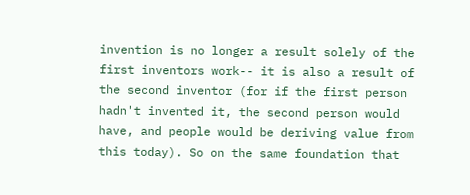invention is no longer a result solely of the first inventors work-- it is also a result of the second inventor (for if the first person hadn't invented it, the second person would have, and people would be deriving value from this today). So on the same foundation that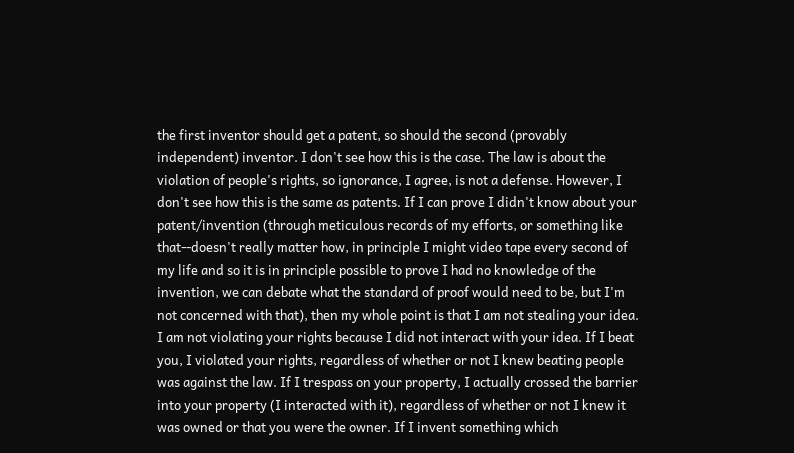the first inventor should get a patent, so should the second (provably independent) inventor. I don't see how this is the case. The law is about the violation of people's rights, so ignorance, I agree, is not a defense. However, I don't see how this is the same as patents. If I can prove I didn't know about your patent/invention (through meticulous records of my efforts, or something like that--doesn't really matter how, in principle I might video tape every second of my life and so it is in principle possible to prove I had no knowledge of the invention, we can debate what the standard of proof would need to be, but I'm not concerned with that), then my whole point is that I am not stealing your idea. I am not violating your rights because I did not interact with your idea. If I beat you, I violated your rights, regardless of whether or not I knew beating people was against the law. If I trespass on your property, I actually crossed the barrier into your property (I interacted with it), regardless of whether or not I knew it was owned or that you were the owner. If I invent something which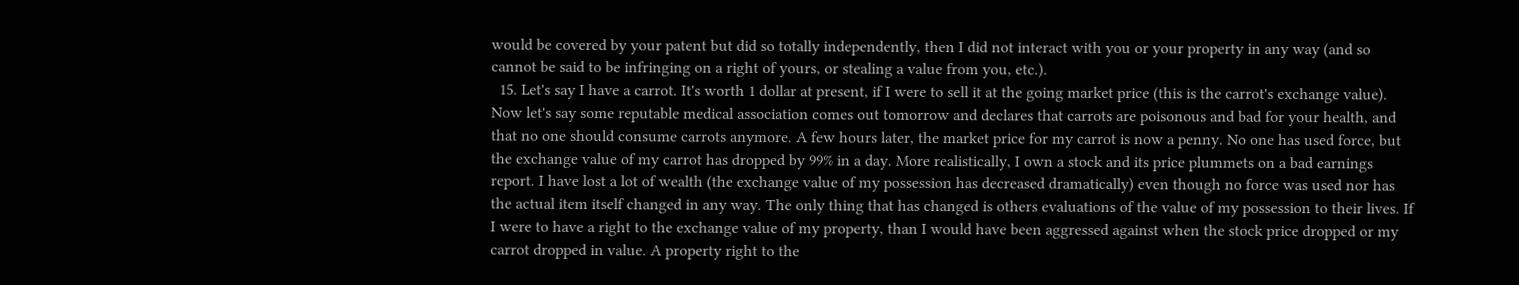would be covered by your patent but did so totally independently, then I did not interact with you or your property in any way (and so cannot be said to be infringing on a right of yours, or stealing a value from you, etc.).
  15. Let's say I have a carrot. It's worth 1 dollar at present, if I were to sell it at the going market price (this is the carrot's exchange value). Now let's say some reputable medical association comes out tomorrow and declares that carrots are poisonous and bad for your health, and that no one should consume carrots anymore. A few hours later, the market price for my carrot is now a penny. No one has used force, but the exchange value of my carrot has dropped by 99% in a day. More realistically, I own a stock and its price plummets on a bad earnings report. I have lost a lot of wealth (the exchange value of my possession has decreased dramatically) even though no force was used nor has the actual item itself changed in any way. The only thing that has changed is others evaluations of the value of my possession to their lives. If I were to have a right to the exchange value of my property, than I would have been aggressed against when the stock price dropped or my carrot dropped in value. A property right to the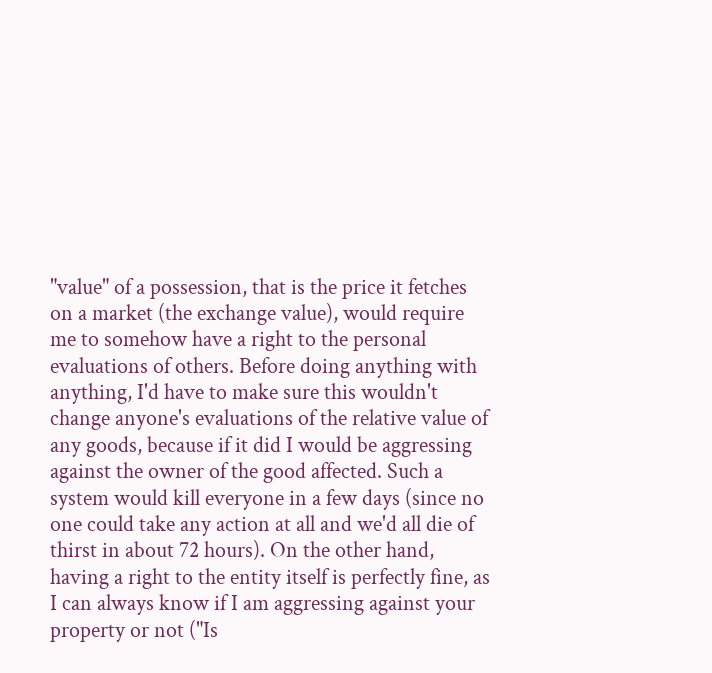"value" of a possession, that is the price it fetches on a market (the exchange value), would require me to somehow have a right to the personal evaluations of others. Before doing anything with anything, I'd have to make sure this wouldn't change anyone's evaluations of the relative value of any goods, because if it did I would be aggressing against the owner of the good affected. Such a system would kill everyone in a few days (since no one could take any action at all and we'd all die of thirst in about 72 hours). On the other hand, having a right to the entity itself is perfectly fine, as I can always know if I am aggressing against your property or not ("Is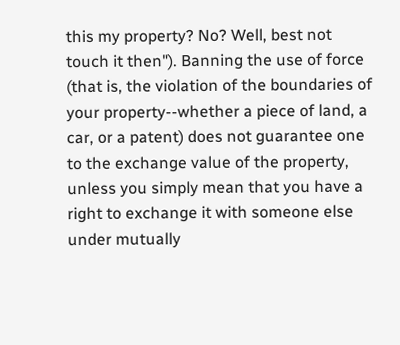this my property? No? Well, best not touch it then"). Banning the use of force (that is, the violation of the boundaries of your property--whether a piece of land, a car, or a patent) does not guarantee one to the exchange value of the property, unless you simply mean that you have a right to exchange it with someone else under mutually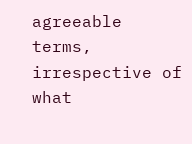agreeable terms, irrespective of what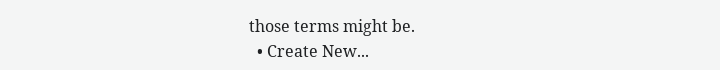those terms might be.
  • Create New...